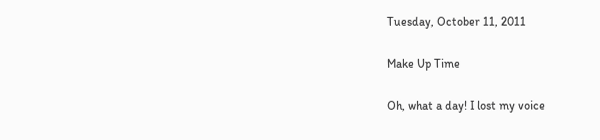Tuesday, October 11, 2011

Make Up Time

Oh, what a day! I lost my voice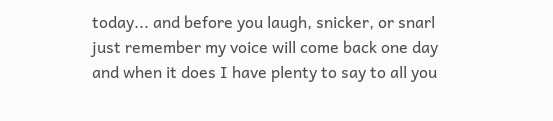today... and before you laugh, snicker, or snarl just remember my voice will come back one day and when it does I have plenty to say to all you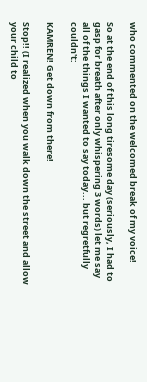who commented on the welcomed break of my voice!

So at the end of this long tiresome day (seriously, I had to gasp for breath after only whispering 3 words) let me say all of the things I wanted to say today... but regretfully couldn't:

KAMREN! Get down from there!

Stop!! (I realized when you walk down the street and allow your child to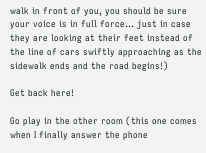walk in front of you, you should be sure your voice is in full force... just in case they are looking at their feet instead of the line of cars swiftly approaching as the sidewalk ends and the road begins!)

Get back here!

Go play in the other room (this one comes when I finally answer the phone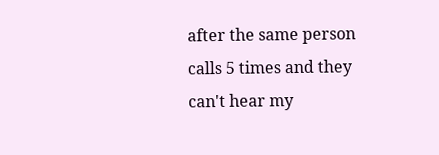after the same person calls 5 times and they can't hear my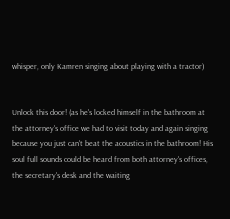whisper, only Kamren singing about playing with a tractor)


Unlock this door! (as he's locked himself in the bathroom at the attorney's office we had to visit today and again singing because you just can't beat the acoustics in the bathroom! His soul full sounds could be heard from both attorney's offices, the secretary's desk and the waiting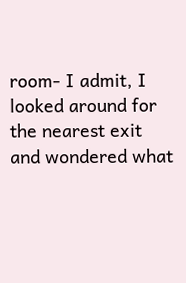room- I admit, I looked around for the nearest exit and wondered what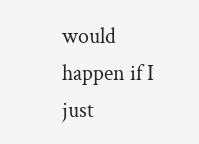would happen if I just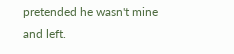pretended he wasn't mine and left.